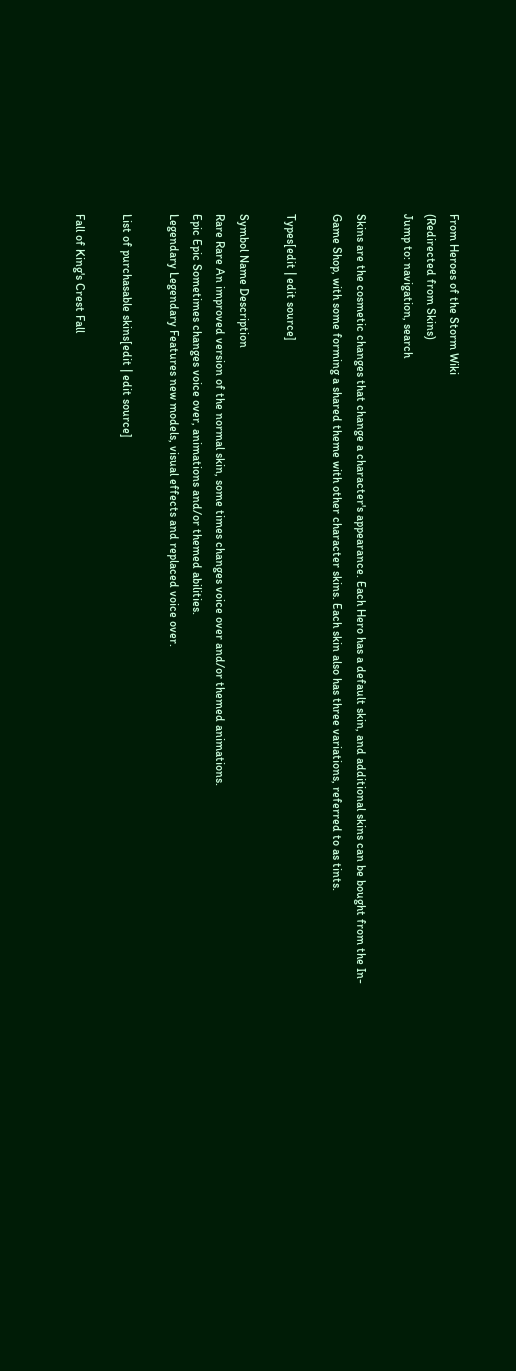From Heroes of the Storm Wiki
(Redirected from Skins)
Jump to: navigation, search

Skins are the cosmetic changes that change a character's appearance. Each Hero has a default skin, and additional skins can be bought from the In-Game Shop, with some forming a shared theme with other character skins. Each skin also has three variations, referred to as tints.

Types[edit | edit source]

Symbol Name Description
Rare Rare An improved version of the normal skin, some times changes voice over and/or themed animations.
Epic Epic Sometimes changes voice over, animations and/or themed abilities.
Legendary Legendary Features new models, visual effects and replaced voice over.

List of purchasable skins[edit | edit source]

Fall of King's Crest Fall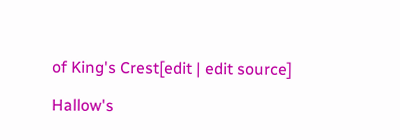of King's Crest[edit | edit source]

Hallow's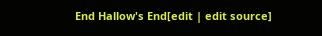End Hallow's End[edit | edit source]